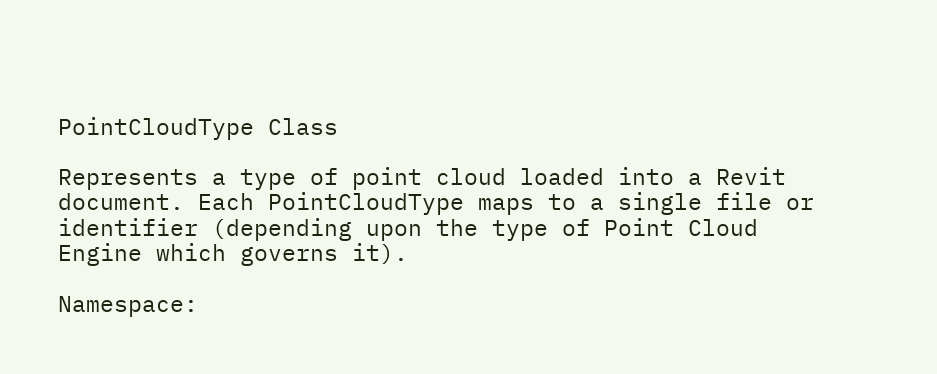PointCloudType Class

Represents a type of point cloud loaded into a Revit document. Each PointCloudType maps to a single file or identifier (depending upon the type of Point Cloud Engine which governs it).

Namespace: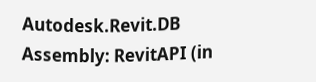Autodesk.Revit.DB
Assembly: RevitAPI (in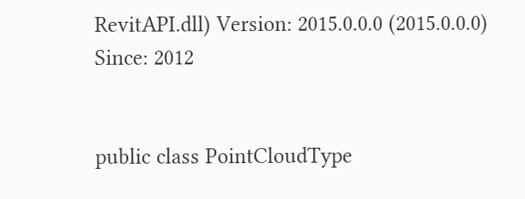RevitAPI.dll) Version: 2015.0.0.0 (2015.0.0.0)
Since: 2012


public class PointCloudType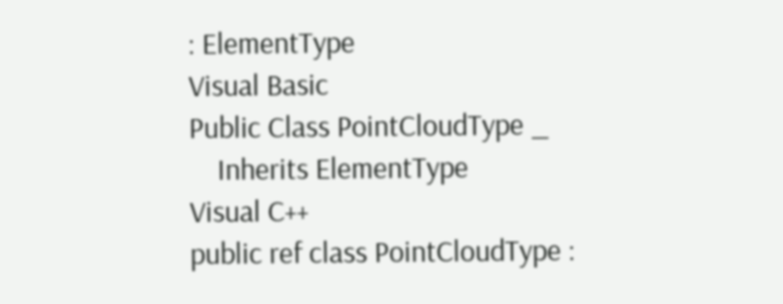: ElementType
Visual Basic
Public Class PointCloudType _
    Inherits ElementType
Visual C++
public ref class PointCloudType :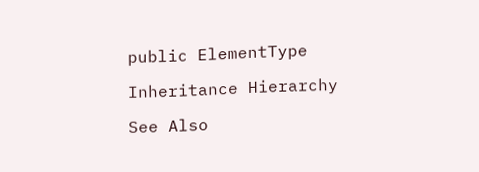public ElementType

Inheritance Hierarchy

See Also